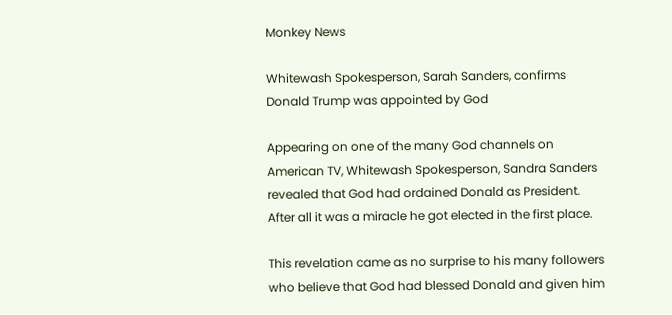Monkey News

Whitewash Spokesperson, Sarah Sanders, confirms Donald Trump was appointed by God

Appearing on one of the many God channels on American TV, Whitewash Spokesperson, Sandra Sanders revealed that God had ordained Donald as President. After all it was a miracle he got elected in the first place.

This revelation came as no surprise to his many followers who believe that God had blessed Donald and given him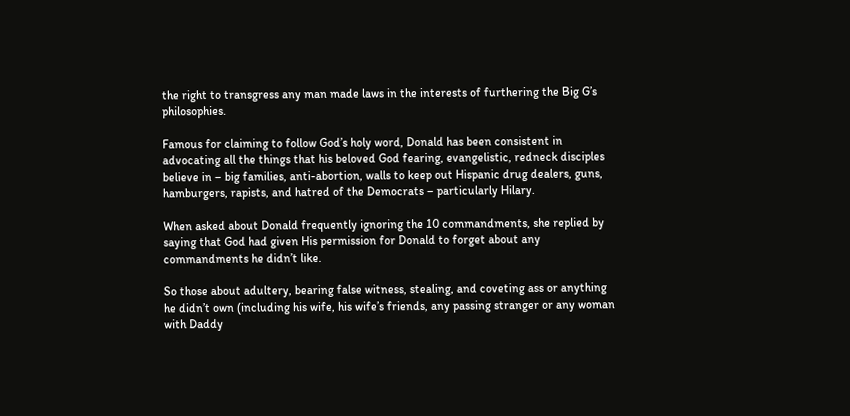the right to transgress any man made laws in the interests of furthering the Big G’s philosophies.

Famous for claiming to follow God’s holy word, Donald has been consistent in advocating all the things that his beloved God fearing, evangelistic, redneck disciples believe in – big families, anti-abortion, walls to keep out Hispanic drug dealers, guns, hamburgers, rapists, and hatred of the Democrats – particularly Hilary.

When asked about Donald frequently ignoring the 10 commandments, she replied by saying that God had given His permission for Donald to forget about any commandments he didn’t like.

So those about adultery, bearing false witness, stealing, and coveting ass or anything he didn’t own (including his wife, his wife’s friends, any passing stranger or any woman with Daddy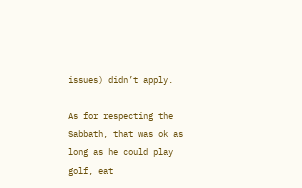issues) didn’t apply.

As for respecting the Sabbath, that was ok as long as he could play golf, eat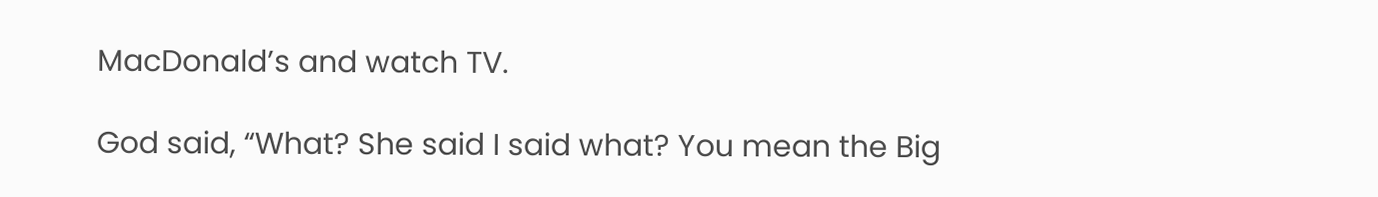MacDonald’s and watch TV.

God said, “What? She said I said what? You mean the Big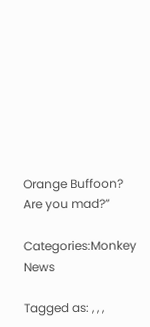Orange Buffoon? Are you mad?”

Categories:Monkey News

Tagged as: , , ,